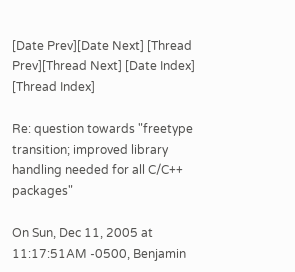[Date Prev][Date Next] [Thread Prev][Thread Next] [Date Index] [Thread Index]

Re: question towards "freetype transition; improved library handling needed for all C/C++ packages"

On Sun, Dec 11, 2005 at 11:17:51AM -0500, Benjamin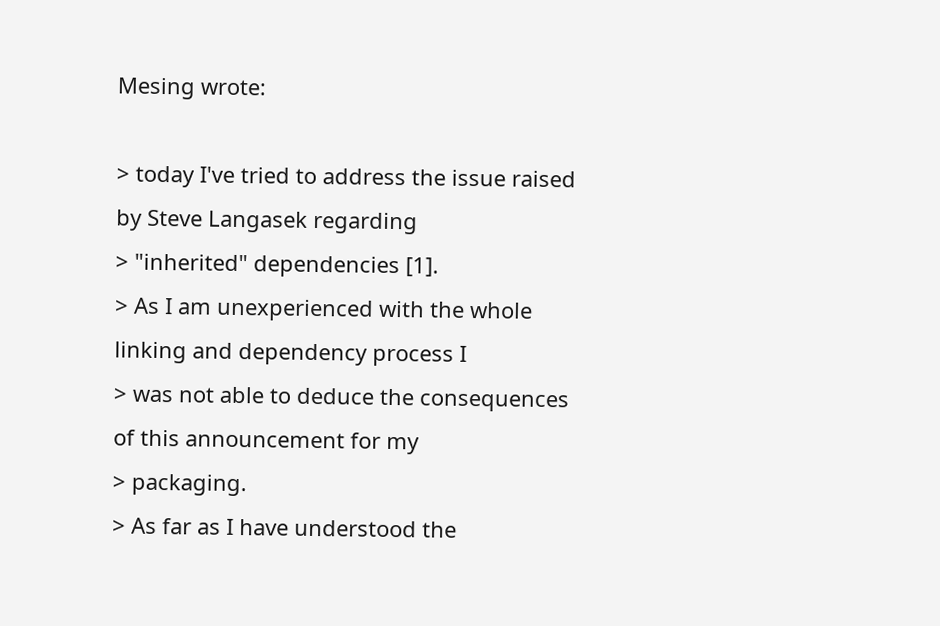Mesing wrote:

> today I've tried to address the issue raised by Steve Langasek regarding
> "inherited" dependencies [1].
> As I am unexperienced with the whole linking and dependency process I
> was not able to deduce the consequences of this announcement for my
> packaging.
> As far as I have understood the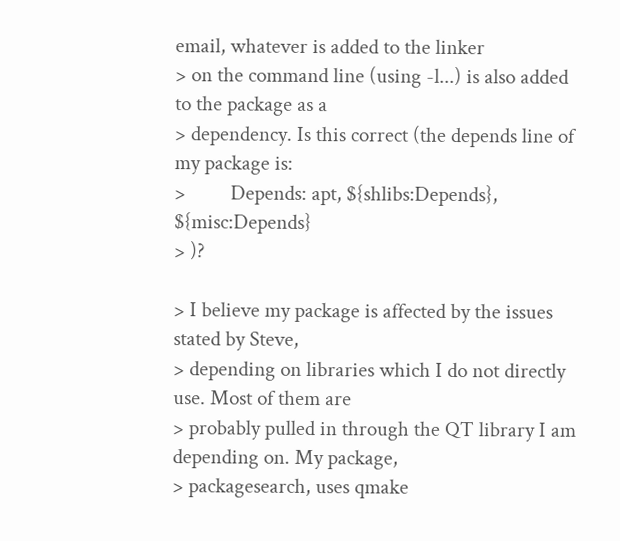email, whatever is added to the linker
> on the command line (using -l...) is also added to the package as a
> dependency. Is this correct (the depends line of my package is:
>         Depends: apt, ${shlibs:Depends}, ${misc:Depends}
> )?

> I believe my package is affected by the issues stated by Steve,
> depending on libraries which I do not directly use. Most of them are
> probably pulled in through the QT library I am depending on. My package,
> packagesearch, uses qmake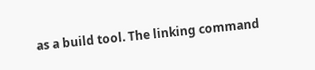as a build tool. The linking command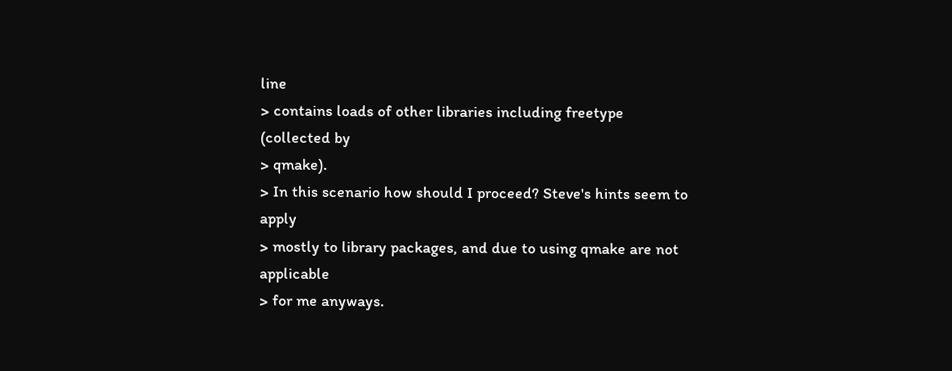line
> contains loads of other libraries including freetype (collected by
> qmake).
> In this scenario how should I proceed? Steve's hints seem to apply
> mostly to library packages, and due to using qmake are not applicable
> for me anyways.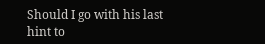Should I go with his last hint to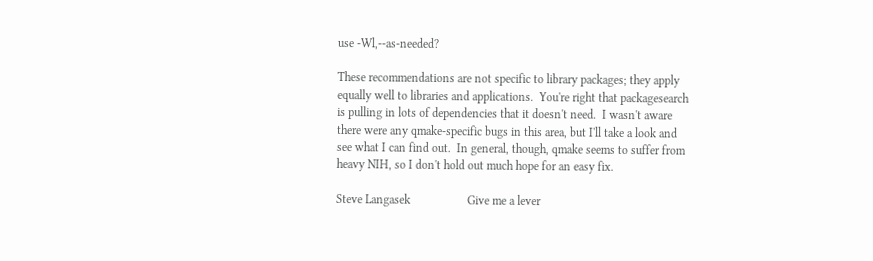use -Wl,--as-needed?

These recommendations are not specific to library packages; they apply
equally well to libraries and applications.  You're right that packagesearch
is pulling in lots of dependencies that it doesn't need.  I wasn't aware
there were any qmake-specific bugs in this area, but I'll take a look and
see what I can find out.  In general, though, qmake seems to suffer from
heavy NIH, so I don't hold out much hope for an easy fix.

Steve Langasek                   Give me a lever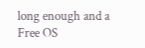long enough and a Free OS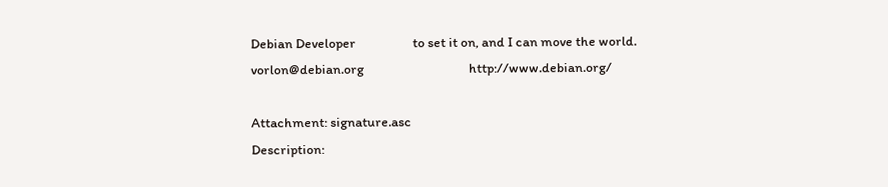Debian Developer                   to set it on, and I can move the world.
vorlon@debian.org                                   http://www.debian.org/

Attachment: signature.asc
Description: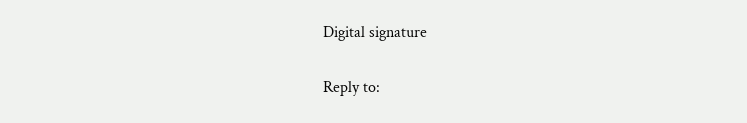Digital signature

Reply to: